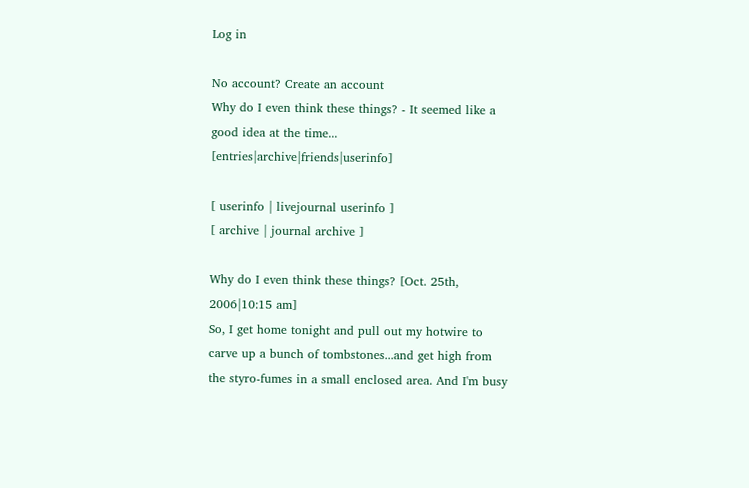Log in

No account? Create an account
Why do I even think these things? - It seemed like a good idea at the time... [entries|archive|friends|userinfo]

[ userinfo | livejournal userinfo ]
[ archive | journal archive ]

Why do I even think these things? [Oct. 25th, 2006|10:15 am]
So, I get home tonight and pull out my hotwire to carve up a bunch of tombstones...and get high from the styro-fumes in a small enclosed area. And I'm busy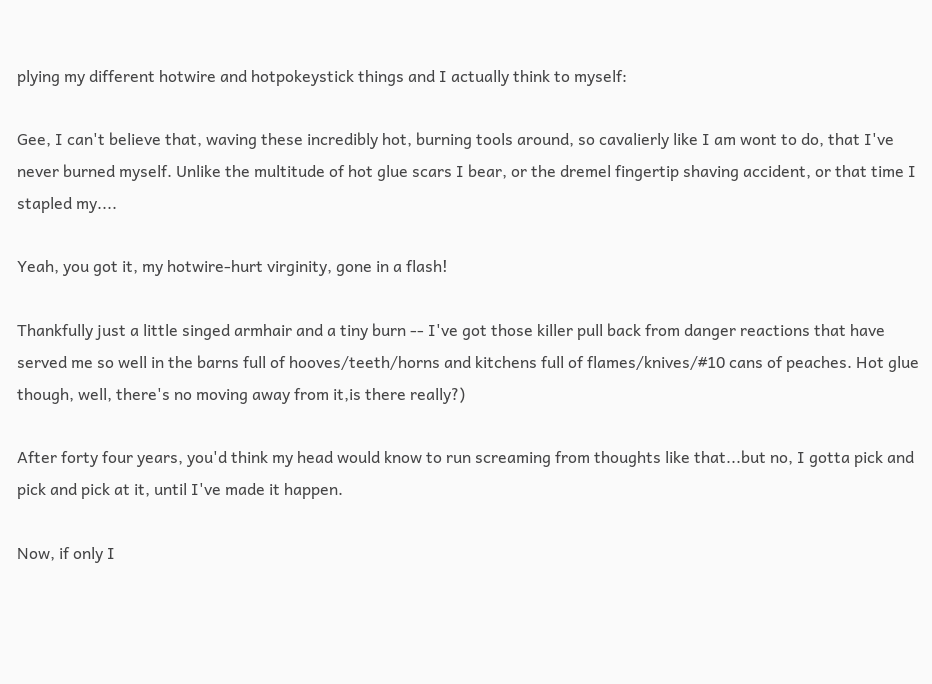plying my different hotwire and hotpokeystick things and I actually think to myself:

Gee, I can't believe that, waving these incredibly hot, burning tools around, so cavalierly like I am wont to do, that I've never burned myself. Unlike the multitude of hot glue scars I bear, or the dremel fingertip shaving accident, or that time I stapled my....

Yeah, you got it, my hotwire-hurt virginity, gone in a flash!

Thankfully just a little singed armhair and a tiny burn -- I've got those killer pull back from danger reactions that have served me so well in the barns full of hooves/teeth/horns and kitchens full of flames/knives/#10 cans of peaches. Hot glue though, well, there's no moving away from it,is there really?)

After forty four years, you'd think my head would know to run screaming from thoughts like that...but no, I gotta pick and pick and pick at it, until I've made it happen.

Now, if only I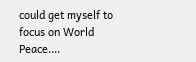could get myself to focus on World Peace....